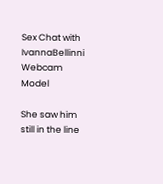Sex Chat with IvannaBellinni Webcam Model

She saw him still in the line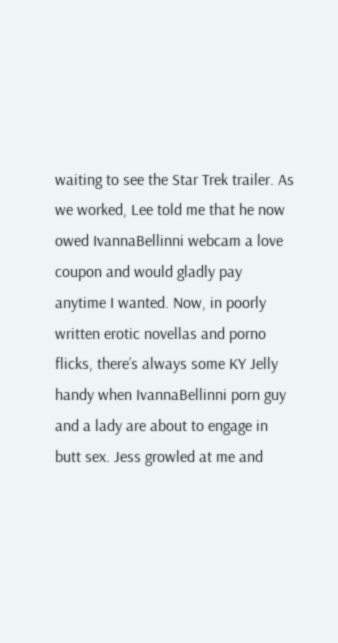waiting to see the Star Trek trailer. As we worked, Lee told me that he now owed IvannaBellinni webcam a love coupon and would gladly pay anytime I wanted. Now, in poorly written erotic novellas and porno flicks, there’s always some KY Jelly handy when IvannaBellinni porn guy and a lady are about to engage in butt sex. Jess growled at me and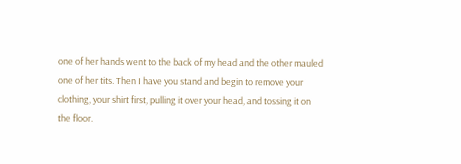one of her hands went to the back of my head and the other mauled one of her tits. Then I have you stand and begin to remove your clothing, your shirt first, pulling it over your head, and tossing it on the floor.